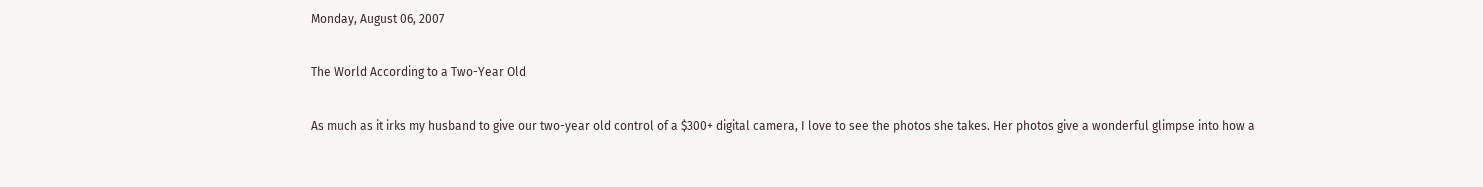Monday, August 06, 2007

The World According to a Two-Year Old

As much as it irks my husband to give our two-year old control of a $300+ digital camera, I love to see the photos she takes. Her photos give a wonderful glimpse into how a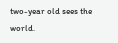two-year old sees the world.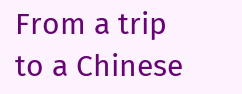From a trip to a Chinese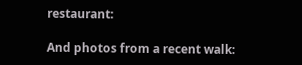restaurant:

And photos from a recent walk: